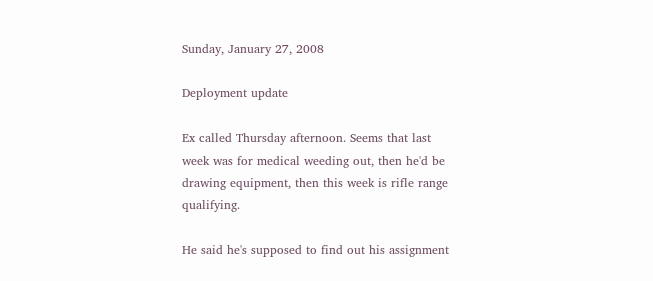Sunday, January 27, 2008

Deployment update

Ex called Thursday afternoon. Seems that last week was for medical weeding out, then he'd be drawing equipment, then this week is rifle range qualifying.

He said he's supposed to find out his assignment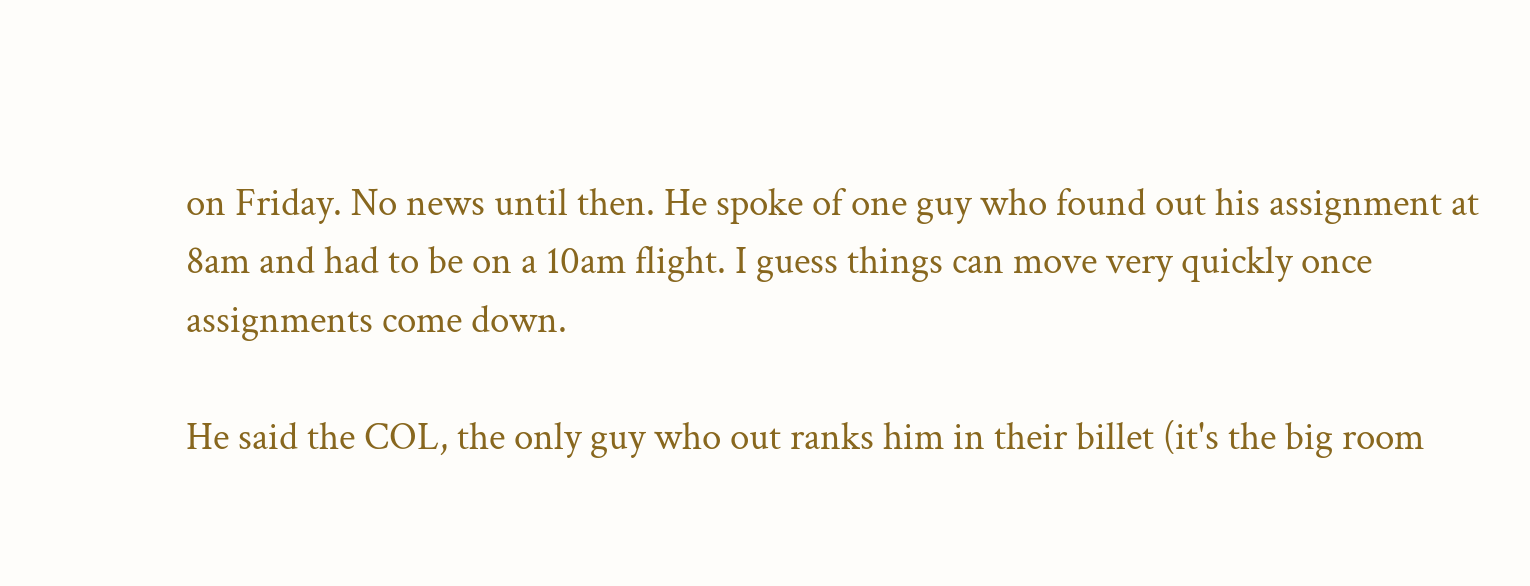on Friday. No news until then. He spoke of one guy who found out his assignment at 8am and had to be on a 10am flight. I guess things can move very quickly once assignments come down.

He said the COL, the only guy who out ranks him in their billet (it's the big room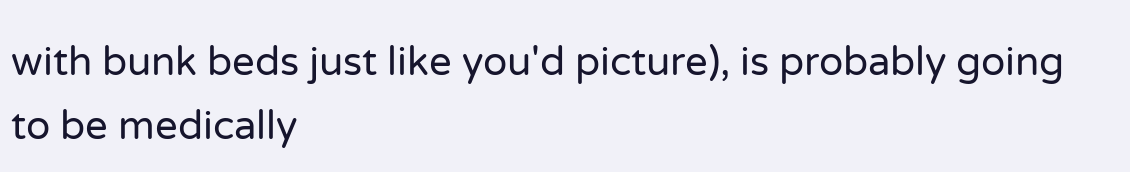with bunk beds just like you'd picture), is probably going to be medically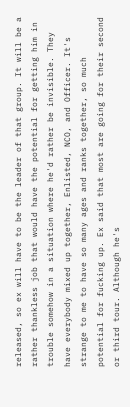released, so ex will have to be the leader of that group. It will be a rather thankless job that would have the potential for getting him in trouble somehow in a situation where he'd rather be invisible. They have everybody mixed up together, Enlisted, NCO, and Officer. It's strange to me to have so many ages and ranks together, so much potential for fucking up. Ex said that most are going for their second or third tour. Although he's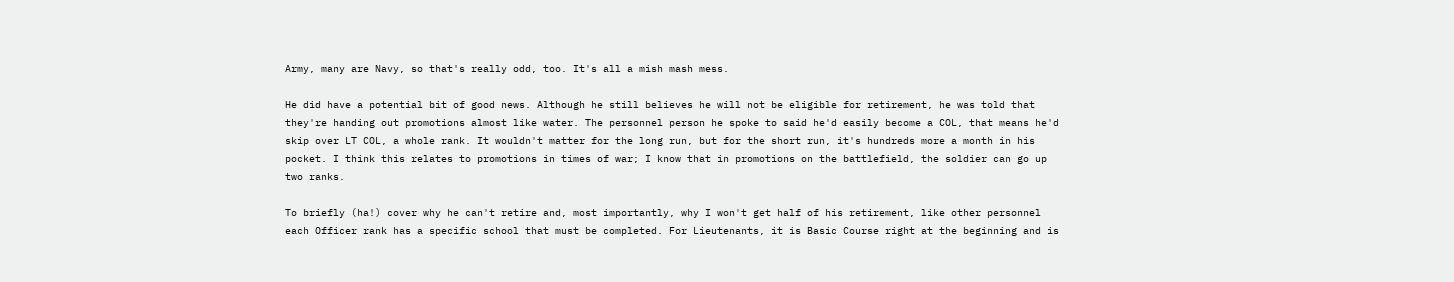Army, many are Navy, so that's really odd, too. It's all a mish mash mess.

He did have a potential bit of good news. Although he still believes he will not be eligible for retirement, he was told that they're handing out promotions almost like water. The personnel person he spoke to said he'd easily become a COL, that means he'd skip over LT COL, a whole rank. It wouldn't matter for the long run, but for the short run, it's hundreds more a month in his pocket. I think this relates to promotions in times of war; I know that in promotions on the battlefield, the soldier can go up two ranks.

To briefly (ha!) cover why he can't retire and, most importantly, why I won't get half of his retirement, like other personnel each Officer rank has a specific school that must be completed. For Lieutenants, it is Basic Course right at the beginning and is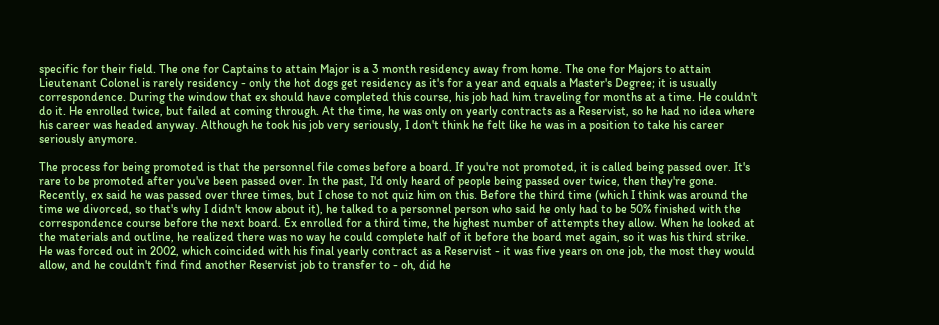specific for their field. The one for Captains to attain Major is a 3 month residency away from home. The one for Majors to attain Lieutenant Colonel is rarely residency - only the hot dogs get residency as it's for a year and equals a Master's Degree; it is usually correspondence. During the window that ex should have completed this course, his job had him traveling for months at a time. He couldn't do it. He enrolled twice, but failed at coming through. At the time, he was only on yearly contracts as a Reservist, so he had no idea where his career was headed anyway. Although he took his job very seriously, I don't think he felt like he was in a position to take his career seriously anymore.

The process for being promoted is that the personnel file comes before a board. If you're not promoted, it is called being passed over. It's rare to be promoted after you've been passed over. In the past, I'd only heard of people being passed over twice, then they're gone. Recently, ex said he was passed over three times, but I chose to not quiz him on this. Before the third time (which I think was around the time we divorced, so that's why I didn't know about it), he talked to a personnel person who said he only had to be 50% finished with the correspondence course before the next board. Ex enrolled for a third time, the highest number of attempts they allow. When he looked at the materials and outline, he realized there was no way he could complete half of it before the board met again, so it was his third strike. He was forced out in 2002, which coincided with his final yearly contract as a Reservist - it was five years on one job, the most they would allow, and he couldn't find find another Reservist job to transfer to - oh, did he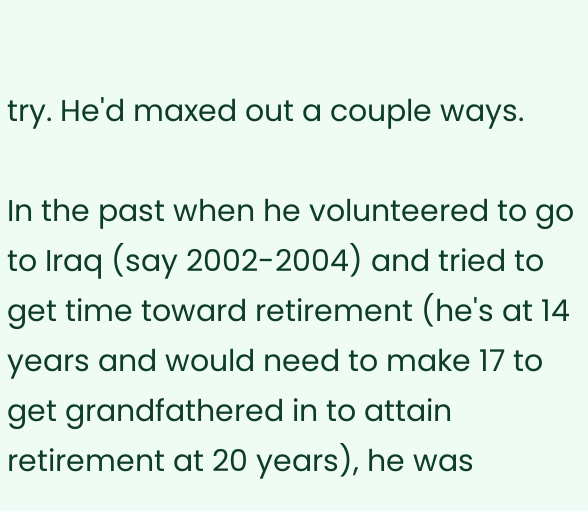try. He'd maxed out a couple ways.

In the past when he volunteered to go to Iraq (say 2002-2004) and tried to get time toward retirement (he's at 14 years and would need to make 17 to get grandfathered in to attain retirement at 20 years), he was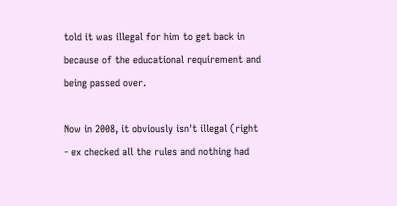told it was illegal for him to get back in because of the educational requirement and being passed over.

Now in 2008, it obviously isn't illegal (right - ex checked all the rules and nothing had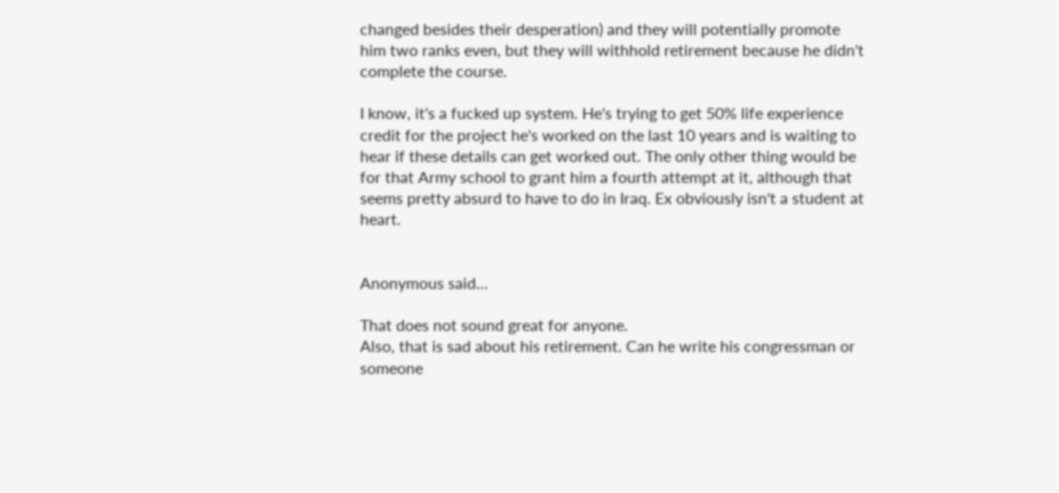changed besides their desperation) and they will potentially promote him two ranks even, but they will withhold retirement because he didn't complete the course.

I know, it's a fucked up system. He's trying to get 50% life experience credit for the project he's worked on the last 10 years and is waiting to hear if these details can get worked out. The only other thing would be for that Army school to grant him a fourth attempt at it, although that seems pretty absurd to have to do in Iraq. Ex obviously isn't a student at heart.


Anonymous said...

That does not sound great for anyone.
Also, that is sad about his retirement. Can he write his congressman or someone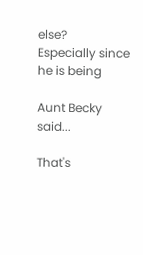else?
Especially since he is being

Aunt Becky said...

That's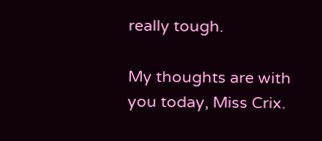really tough.

My thoughts are with you today, Miss Crix.